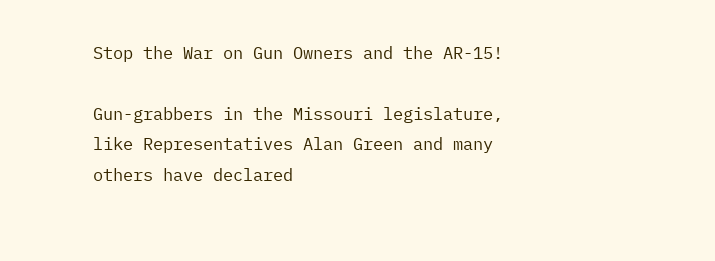Stop the War on Gun Owners and the AR-15!

Gun-grabbers in the Missouri legislature, like Representatives Alan Green and many others have declared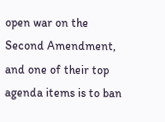open war on the Second Amendment, and one of their top agenda items is to ban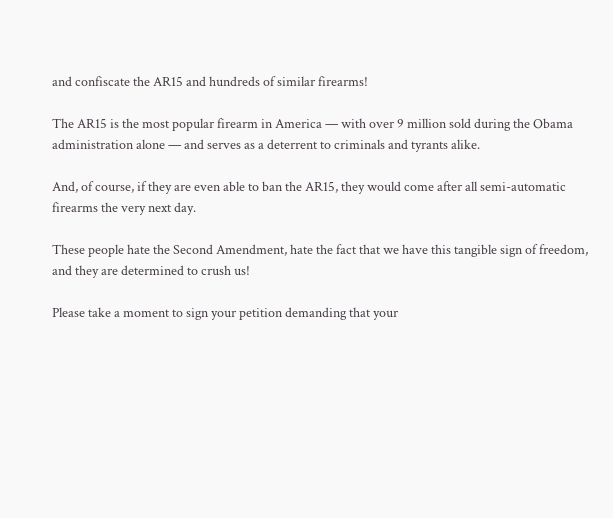and confiscate the AR15 and hundreds of similar firearms!

The AR15 is the most popular firearm in America — with over 9 million sold during the Obama administration alone — and serves as a deterrent to criminals and tyrants alike.

And, of course, if they are even able to ban the AR15, they would come after all semi-automatic firearms the very next day.

These people hate the Second Amendment, hate the fact that we have this tangible sign of freedom, and they are determined to crush us!

Please take a moment to sign your petition demanding that your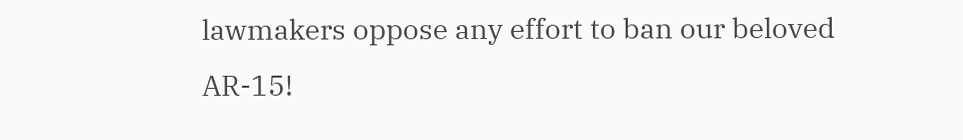lawmakers oppose any effort to ban our beloved AR-15!